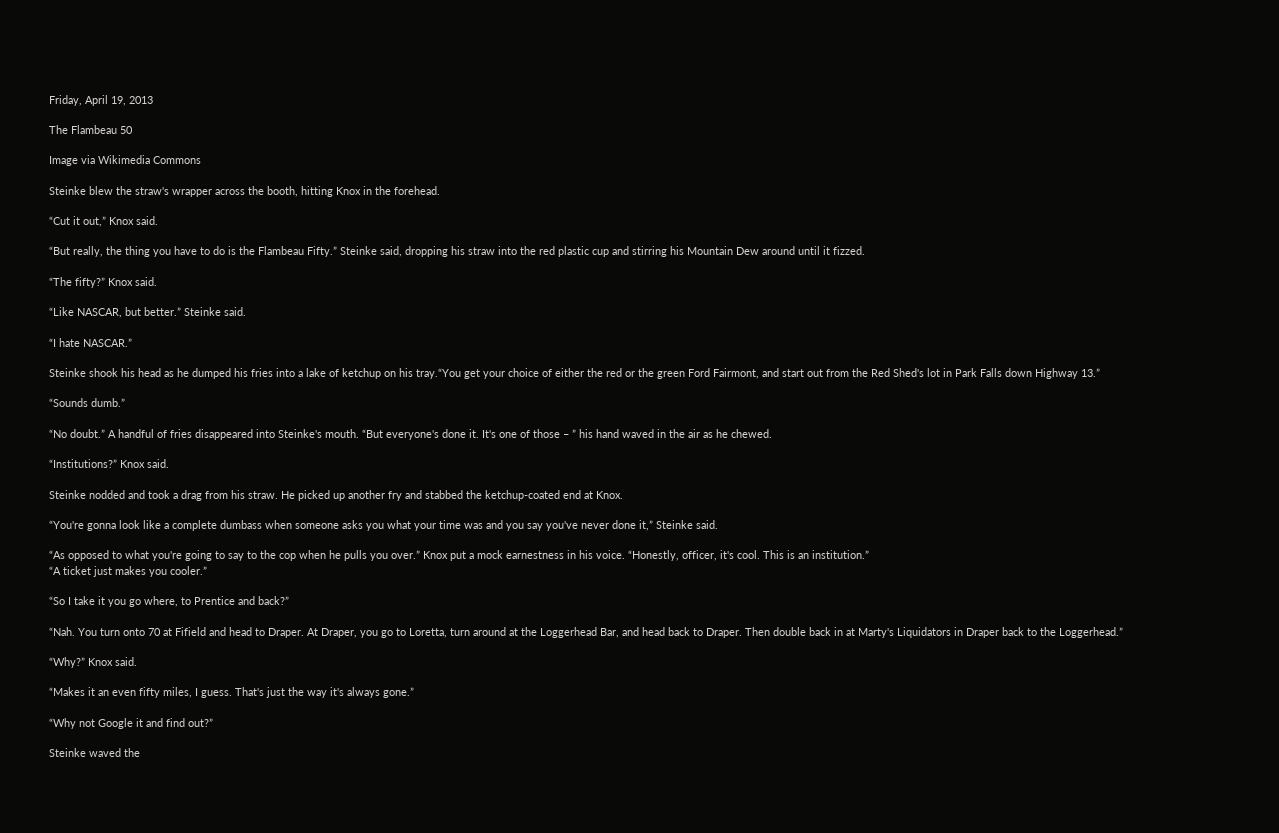Friday, April 19, 2013

The Flambeau 50

Image via Wikimedia Commons

Steinke blew the straw's wrapper across the booth, hitting Knox in the forehead.

“Cut it out,” Knox said.

“But really, the thing you have to do is the Flambeau Fifty.” Steinke said, dropping his straw into the red plastic cup and stirring his Mountain Dew around until it fizzed.

“The fifty?” Knox said.

“Like NASCAR, but better.” Steinke said.

“I hate NASCAR.”

Steinke shook his head as he dumped his fries into a lake of ketchup on his tray.“You get your choice of either the red or the green Ford Fairmont, and start out from the Red Shed's lot in Park Falls down Highway 13.”

“Sounds dumb.”

“No doubt.” A handful of fries disappeared into Steinke's mouth. “But everyone's done it. It's one of those – ” his hand waved in the air as he chewed.

“Institutions?” Knox said.

Steinke nodded and took a drag from his straw. He picked up another fry and stabbed the ketchup-coated end at Knox.

“You're gonna look like a complete dumbass when someone asks you what your time was and you say you've never done it,” Steinke said.

“As opposed to what you're going to say to the cop when he pulls you over.” Knox put a mock earnestness in his voice. “Honestly, officer, it's cool. This is an institution.”
“A ticket just makes you cooler.”

“So I take it you go where, to Prentice and back?”

“Nah. You turn onto 70 at Fifield and head to Draper. At Draper, you go to Loretta, turn around at the Loggerhead Bar, and head back to Draper. Then double back in at Marty's Liquidators in Draper back to the Loggerhead.”

“Why?” Knox said.

“Makes it an even fifty miles, I guess. That's just the way it's always gone.”

“Why not Google it and find out?”

Steinke waved the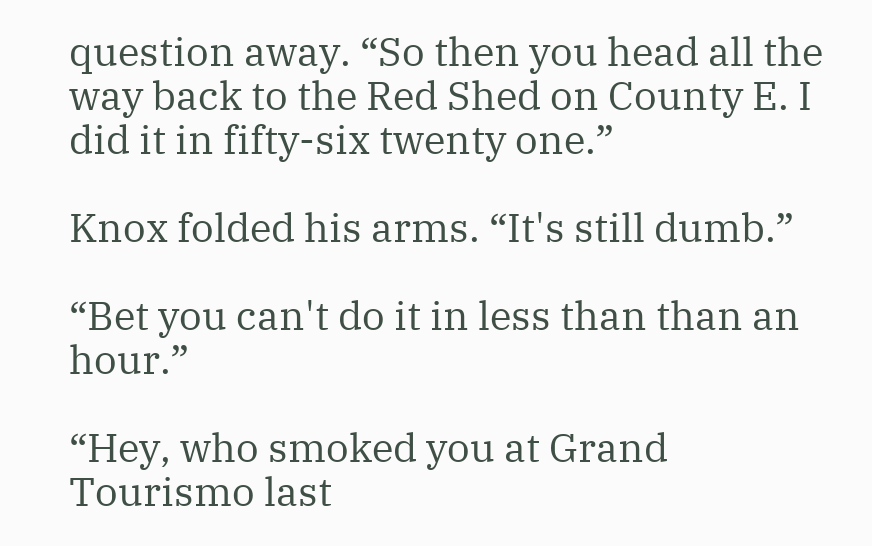question away. “So then you head all the way back to the Red Shed on County E. I did it in fifty-six twenty one.”

Knox folded his arms. “It's still dumb.”

“Bet you can't do it in less than than an hour.”

“Hey, who smoked you at Grand Tourismo last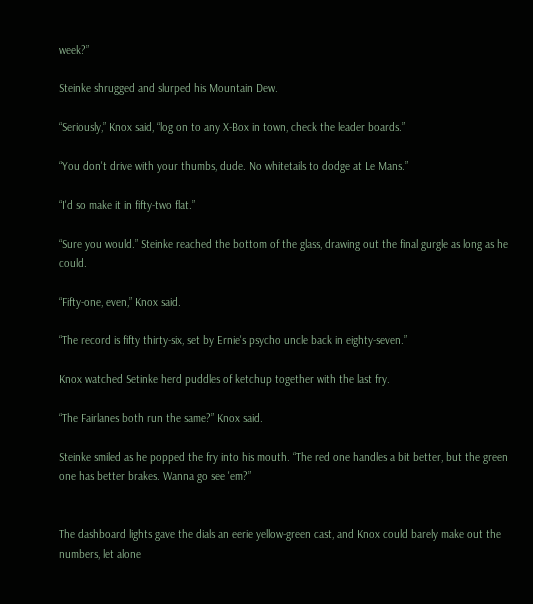week?”

Steinke shrugged and slurped his Mountain Dew.

“Seriously,” Knox said, “log on to any X-Box in town, check the leader boards.”

“You don't drive with your thumbs, dude. No whitetails to dodge at Le Mans.”

“I'd so make it in fifty-two flat.”

“Sure you would.” Steinke reached the bottom of the glass, drawing out the final gurgle as long as he could.

“Fifty-one, even,” Knox said.

“The record is fifty thirty-six, set by Ernie's psycho uncle back in eighty-seven.”

Knox watched Setinke herd puddles of ketchup together with the last fry.

“The Fairlanes both run the same?” Knox said.

Steinke smiled as he popped the fry into his mouth. “The red one handles a bit better, but the green one has better brakes. Wanna go see 'em?”


The dashboard lights gave the dials an eerie yellow-green cast, and Knox could barely make out the numbers, let alone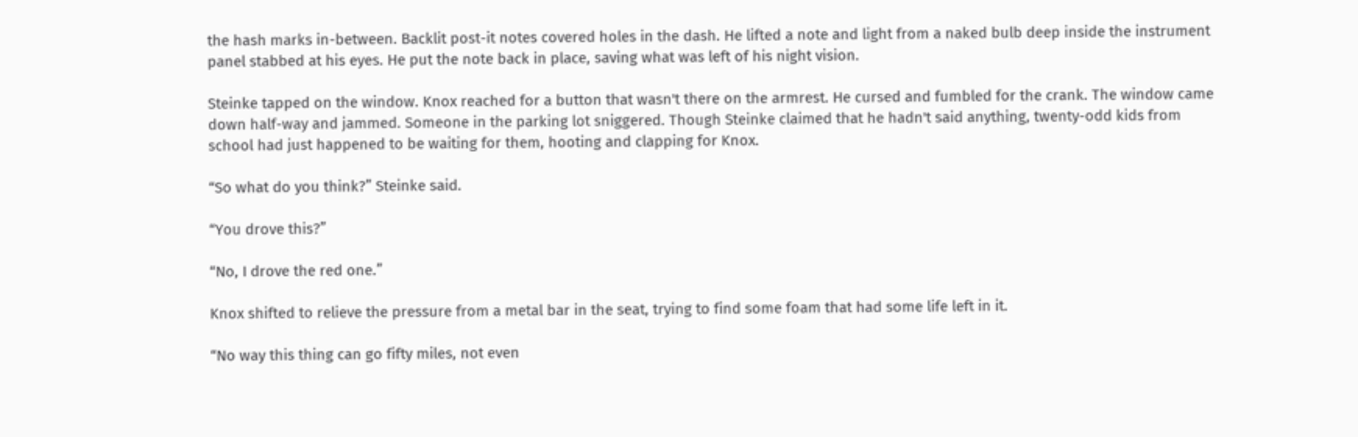the hash marks in-between. Backlit post-it notes covered holes in the dash. He lifted a note and light from a naked bulb deep inside the instrument panel stabbed at his eyes. He put the note back in place, saving what was left of his night vision.

Steinke tapped on the window. Knox reached for a button that wasn't there on the armrest. He cursed and fumbled for the crank. The window came down half-way and jammed. Someone in the parking lot sniggered. Though Steinke claimed that he hadn't said anything, twenty-odd kids from school had just happened to be waiting for them, hooting and clapping for Knox.

“So what do you think?” Steinke said.

“You drove this?”

“No, I drove the red one.”

Knox shifted to relieve the pressure from a metal bar in the seat, trying to find some foam that had some life left in it.

“No way this thing can go fifty miles, not even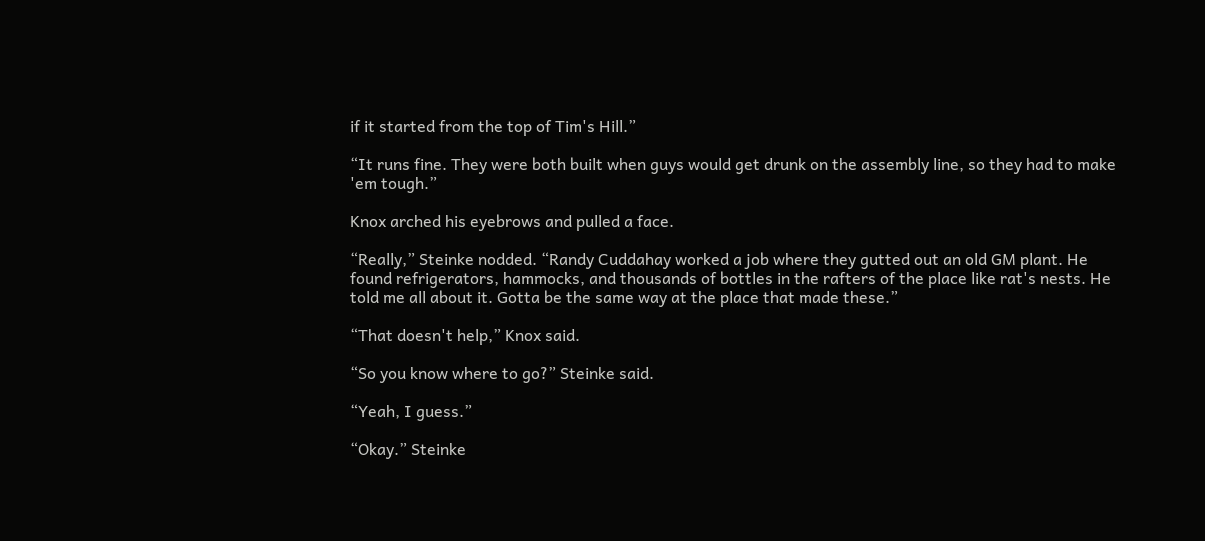if it started from the top of Tim's Hill.”

“It runs fine. They were both built when guys would get drunk on the assembly line, so they had to make 'em tough.”

Knox arched his eyebrows and pulled a face.

“Really,” Steinke nodded. “Randy Cuddahay worked a job where they gutted out an old GM plant. He found refrigerators, hammocks, and thousands of bottles in the rafters of the place like rat's nests. He told me all about it. Gotta be the same way at the place that made these.”

“That doesn't help,” Knox said.

“So you know where to go?” Steinke said.

“Yeah, I guess.”

“Okay.” Steinke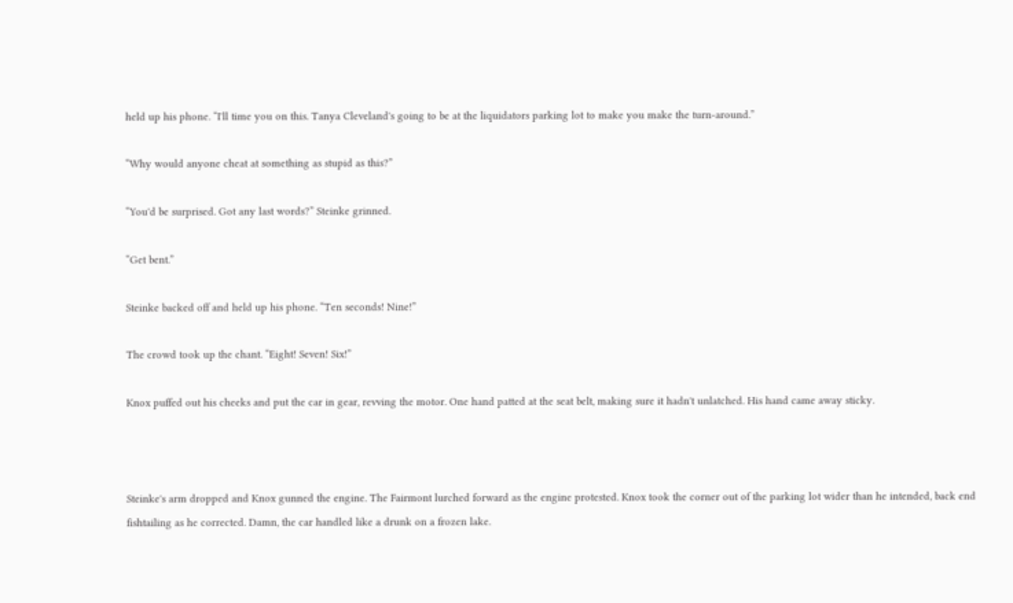held up his phone. “I'll time you on this. Tanya Cleveland's going to be at the liquidators parking lot to make you make the turn-around.”

“Why would anyone cheat at something as stupid as this?”

“You'd be surprised. Got any last words?” Steinke grinned.

“Get bent.”

Steinke backed off and held up his phone. “Ten seconds! Nine!”

The crowd took up the chant. “Eight! Seven! Six!”

Knox puffed out his cheeks and put the car in gear, revving the motor. One hand patted at the seat belt, making sure it hadn't unlatched. His hand came away sticky.



Steinke's arm dropped and Knox gunned the engine. The Fairmont lurched forward as the engine protested. Knox took the corner out of the parking lot wider than he intended, back end fishtailing as he corrected. Damn, the car handled like a drunk on a frozen lake.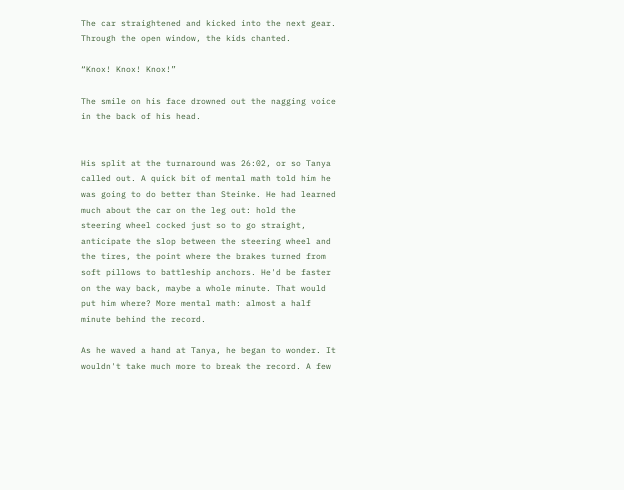The car straightened and kicked into the next gear. Through the open window, the kids chanted.

“Knox! Knox! Knox!”

The smile on his face drowned out the nagging voice in the back of his head.


His split at the turnaround was 26:02, or so Tanya called out. A quick bit of mental math told him he was going to do better than Steinke. He had learned much about the car on the leg out: hold the steering wheel cocked just so to go straight, anticipate the slop between the steering wheel and the tires, the point where the brakes turned from soft pillows to battleship anchors. He'd be faster on the way back, maybe a whole minute. That would put him where? More mental math: almost a half minute behind the record.

As he waved a hand at Tanya, he began to wonder. It wouldn't take much more to break the record. A few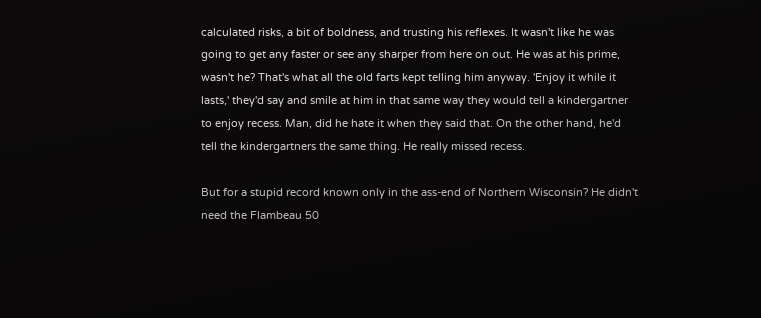calculated risks, a bit of boldness, and trusting his reflexes. It wasn't like he was going to get any faster or see any sharper from here on out. He was at his prime, wasn't he? That's what all the old farts kept telling him anyway. 'Enjoy it while it lasts,' they'd say and smile at him in that same way they would tell a kindergartner to enjoy recess. Man, did he hate it when they said that. On the other hand, he'd tell the kindergartners the same thing. He really missed recess.

But for a stupid record known only in the ass-end of Northern Wisconsin? He didn't need the Flambeau 50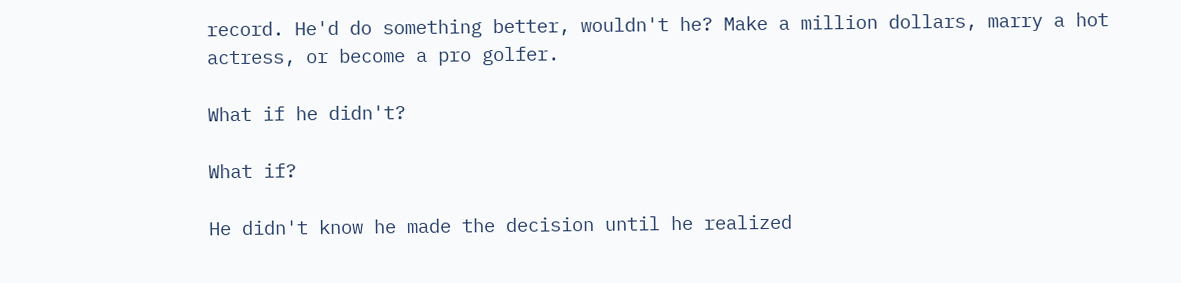record. He'd do something better, wouldn't he? Make a million dollars, marry a hot actress, or become a pro golfer.

What if he didn't?

What if?

He didn't know he made the decision until he realized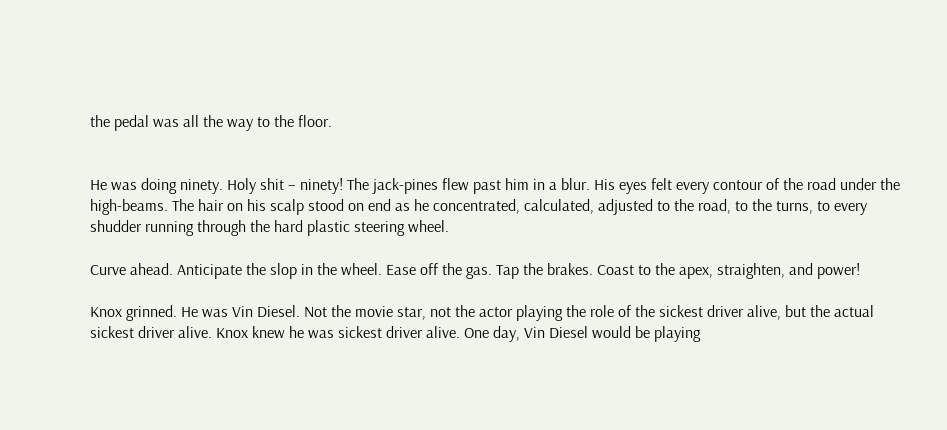the pedal was all the way to the floor.


He was doing ninety. Holy shit – ninety! The jack-pines flew past him in a blur. His eyes felt every contour of the road under the high-beams. The hair on his scalp stood on end as he concentrated, calculated, adjusted to the road, to the turns, to every shudder running through the hard plastic steering wheel.

Curve ahead. Anticipate the slop in the wheel. Ease off the gas. Tap the brakes. Coast to the apex, straighten, and power!

Knox grinned. He was Vin Diesel. Not the movie star, not the actor playing the role of the sickest driver alive, but the actual sickest driver alive. Knox knew he was sickest driver alive. One day, Vin Diesel would be playing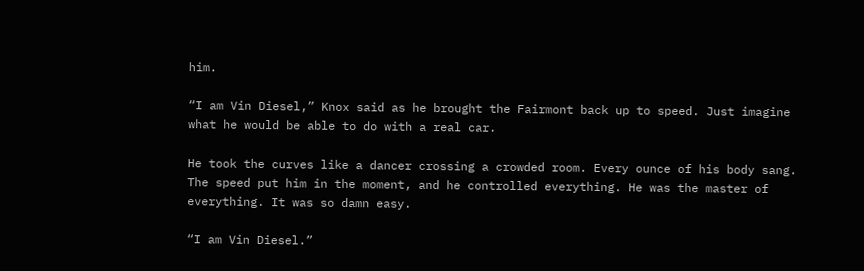him.

“I am Vin Diesel,” Knox said as he brought the Fairmont back up to speed. Just imagine what he would be able to do with a real car.

He took the curves like a dancer crossing a crowded room. Every ounce of his body sang. The speed put him in the moment, and he controlled everything. He was the master of everything. It was so damn easy.

“I am Vin Diesel.”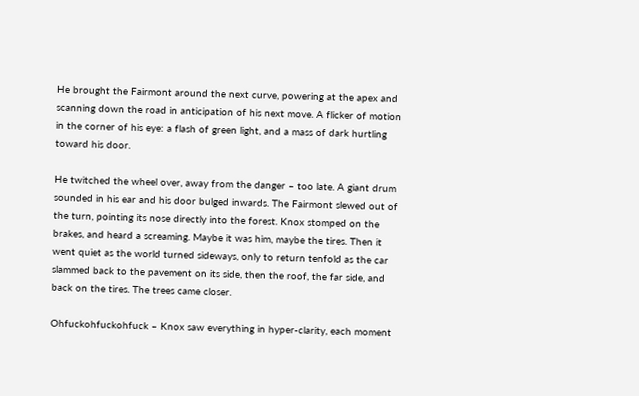He brought the Fairmont around the next curve, powering at the apex and scanning down the road in anticipation of his next move. A flicker of motion in the corner of his eye: a flash of green light, and a mass of dark hurtling toward his door.

He twitched the wheel over, away from the danger – too late. A giant drum sounded in his ear and his door bulged inwards. The Fairmont slewed out of the turn, pointing its nose directly into the forest. Knox stomped on the brakes, and heard a screaming. Maybe it was him, maybe the tires. Then it went quiet as the world turned sideways, only to return tenfold as the car slammed back to the pavement on its side, then the roof, the far side, and back on the tires. The trees came closer.

Ohfuckohfuckohfuck – Knox saw everything in hyper-clarity, each moment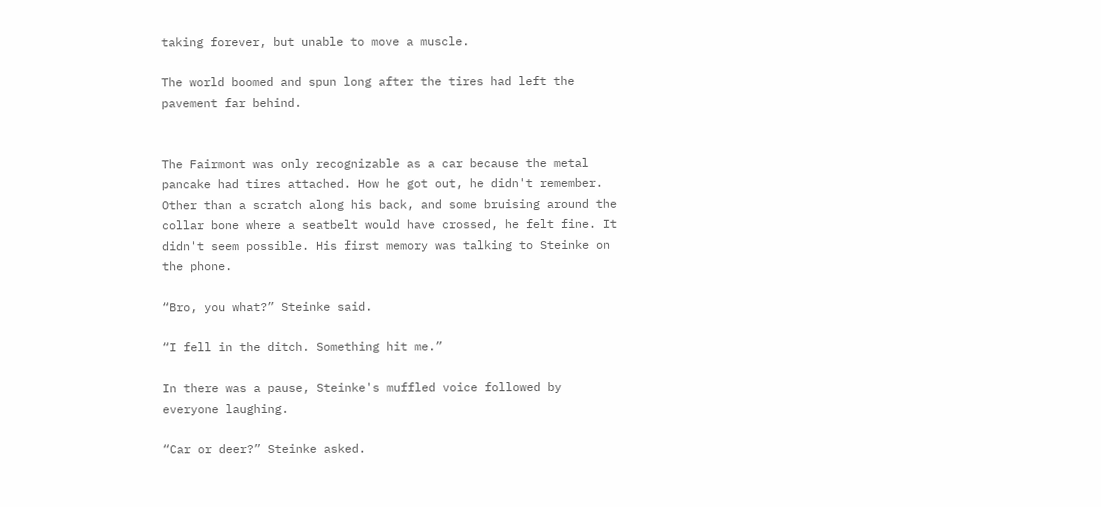taking forever, but unable to move a muscle.

The world boomed and spun long after the tires had left the pavement far behind.


The Fairmont was only recognizable as a car because the metal pancake had tires attached. How he got out, he didn't remember. Other than a scratch along his back, and some bruising around the collar bone where a seatbelt would have crossed, he felt fine. It didn't seem possible. His first memory was talking to Steinke on the phone.

“Bro, you what?” Steinke said.

“I fell in the ditch. Something hit me.”

In there was a pause, Steinke's muffled voice followed by everyone laughing.

“Car or deer?” Steinke asked.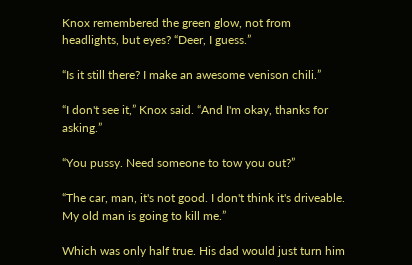Knox remembered the green glow, not from headlights, but eyes? “Deer, I guess.”

“Is it still there? I make an awesome venison chili.”

“I don't see it,” Knox said. “And I'm okay, thanks for asking.”

“You pussy. Need someone to tow you out?”

“The car, man, it's not good. I don't think it's driveable. My old man is going to kill me.”

Which was only half true. His dad would just turn him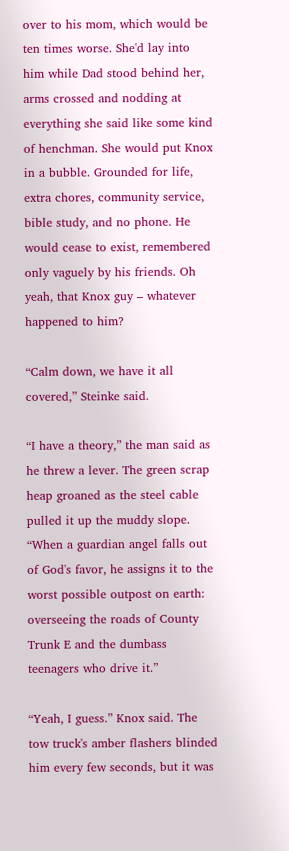over to his mom, which would be ten times worse. She'd lay into him while Dad stood behind her, arms crossed and nodding at everything she said like some kind of henchman. She would put Knox in a bubble. Grounded for life, extra chores, community service, bible study, and no phone. He would cease to exist, remembered only vaguely by his friends. Oh yeah, that Knox guy – whatever happened to him?

“Calm down, we have it all covered,” Steinke said.

“I have a theory,” the man said as he threw a lever. The green scrap heap groaned as the steel cable pulled it up the muddy slope. “When a guardian angel falls out of God's favor, he assigns it to the worst possible outpost on earth: overseeing the roads of County Trunk E and the dumbass teenagers who drive it.”

“Yeah, I guess.” Knox said. The tow truck's amber flashers blinded him every few seconds, but it was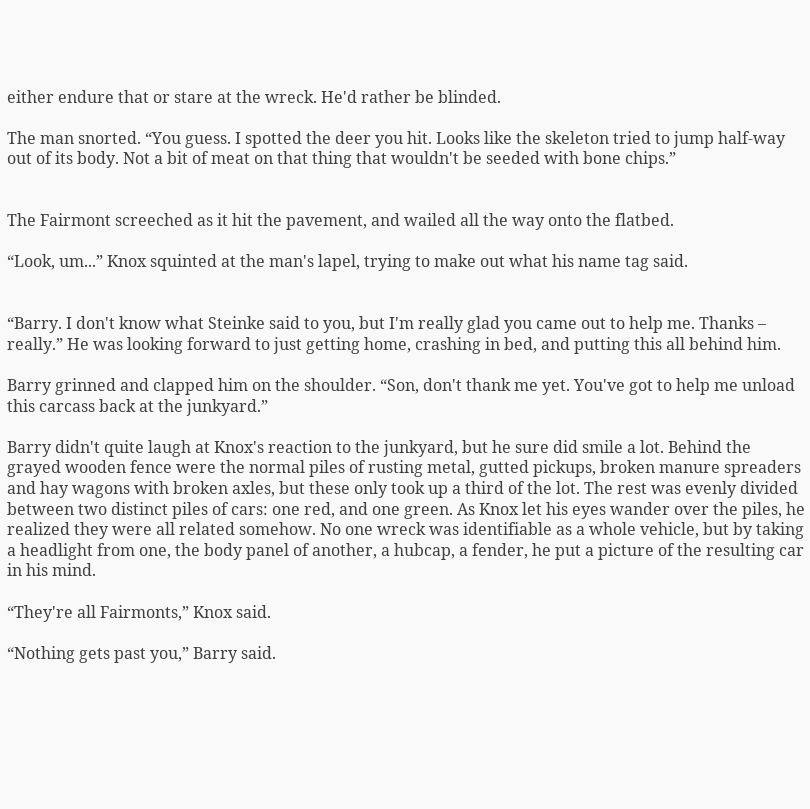either endure that or stare at the wreck. He'd rather be blinded.

The man snorted. “You guess. I spotted the deer you hit. Looks like the skeleton tried to jump half-way out of its body. Not a bit of meat on that thing that wouldn't be seeded with bone chips.”


The Fairmont screeched as it hit the pavement, and wailed all the way onto the flatbed.

“Look, um...” Knox squinted at the man's lapel, trying to make out what his name tag said.


“Barry. I don't know what Steinke said to you, but I'm really glad you came out to help me. Thanks – really.” He was looking forward to just getting home, crashing in bed, and putting this all behind him.

Barry grinned and clapped him on the shoulder. “Son, don't thank me yet. You've got to help me unload this carcass back at the junkyard.”

Barry didn't quite laugh at Knox's reaction to the junkyard, but he sure did smile a lot. Behind the grayed wooden fence were the normal piles of rusting metal, gutted pickups, broken manure spreaders and hay wagons with broken axles, but these only took up a third of the lot. The rest was evenly divided between two distinct piles of cars: one red, and one green. As Knox let his eyes wander over the piles, he realized they were all related somehow. No one wreck was identifiable as a whole vehicle, but by taking a headlight from one, the body panel of another, a hubcap, a fender, he put a picture of the resulting car in his mind.

“They're all Fairmonts,” Knox said.

“Nothing gets past you,” Barry said.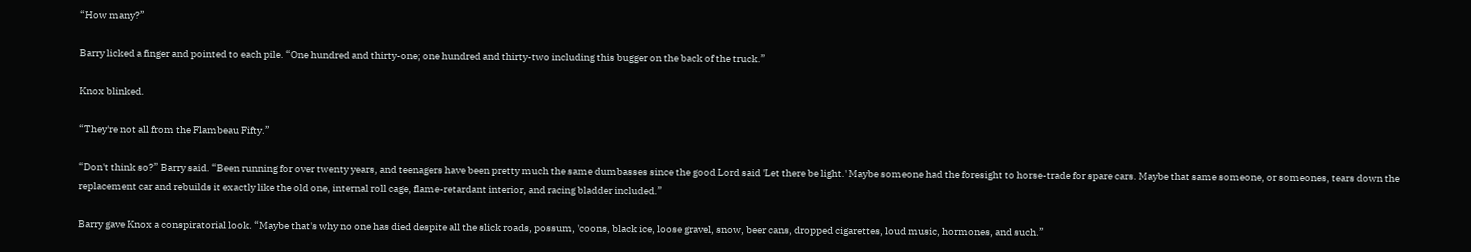“How many?”

Barry licked a finger and pointed to each pile. “One hundred and thirty-one; one hundred and thirty-two including this bugger on the back of the truck.”

Knox blinked.

“They're not all from the Flambeau Fifty.”

“Don't think so?” Barry said. “Been running for over twenty years, and teenagers have been pretty much the same dumbasses since the good Lord said 'Let there be light.' Maybe someone had the foresight to horse-trade for spare cars. Maybe that same someone, or someones, tears down the replacement car and rebuilds it exactly like the old one, internal roll cage, flame-retardant interior, and racing bladder included.”

Barry gave Knox a conspiratorial look. “Maybe that's why no one has died despite all the slick roads, possum, 'coons, black ice, loose gravel, snow, beer cans, dropped cigarettes, loud music, hormones, and such.”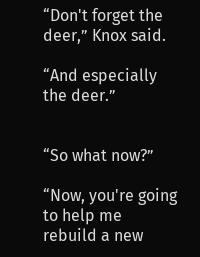“Don't forget the deer,” Knox said.

“And especially the deer.”


“So what now?”

“Now, you're going to help me rebuild a new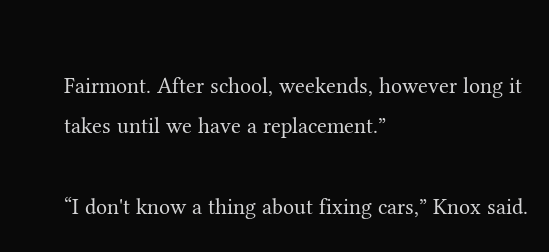Fairmont. After school, weekends, however long it takes until we have a replacement.”

“I don't know a thing about fixing cars,” Knox said.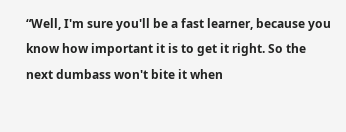“Well, I'm sure you'll be a fast learner, because you know how important it is to get it right. So the next dumbass won't bite it when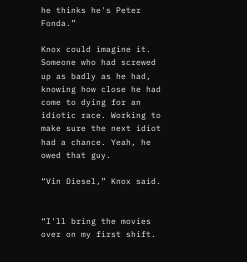he thinks he's Peter Fonda.”

Knox could imagine it. Someone who had screwed up as badly as he had, knowing how close he had come to dying for an idiotic race. Working to make sure the next idiot had a chance. Yeah, he owed that guy.

“Vin Diesel,” Knox said.


“I'll bring the movies over on my first shift.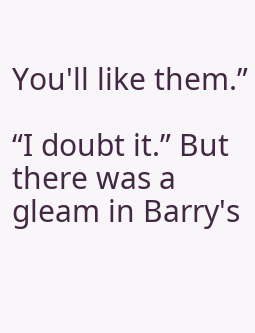You'll like them.”

“I doubt it.” But there was a gleam in Barry's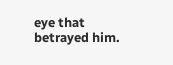eye that betrayed him.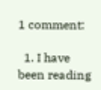1 comment:

  1. I have been reading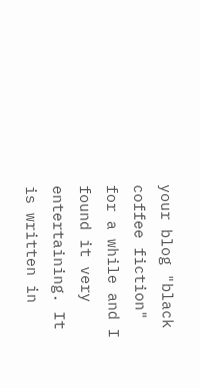your blog "black coffee fiction" for a while and I found it very entertaining. It is written in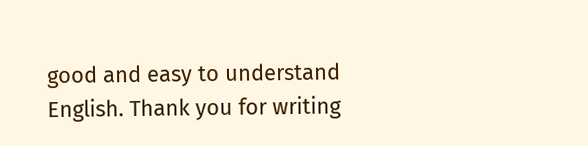good and easy to understand English. Thank you for writing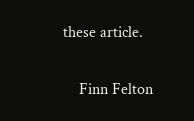these article.

    Finn Felton